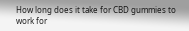How long does it take for CBD gummies to work for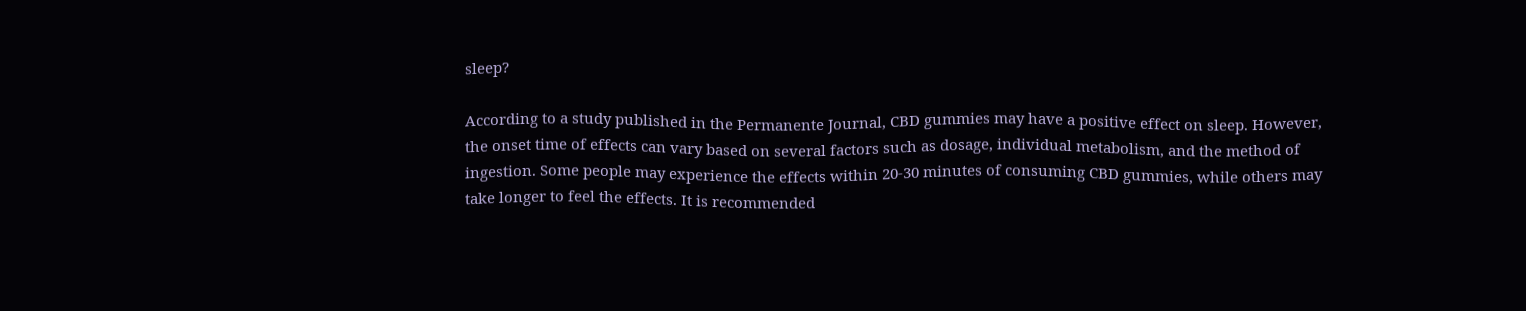sleep?

According to a study published in the Permanente Journal, CBD gummies may have a positive effect on sleep. However, the onset time of effects can vary based on several factors such as dosage, individual metabolism, and the method of ingestion. Some people may experience the effects within 20-30 minutes of consuming CBD gummies, while others may take longer to feel the effects. It is recommended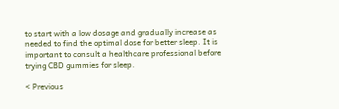to start with a low dosage and gradually increase as needed to find the optimal dose for better sleep. It is important to consult a healthcare professional before trying CBD gummies for sleep.

< Previous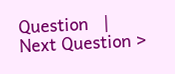Question   |   Next Question >